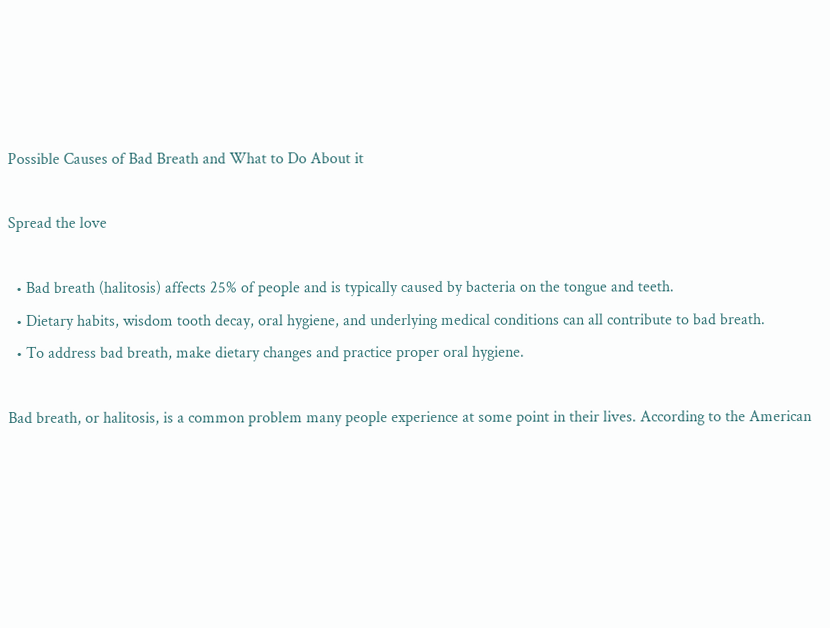Possible Causes of Bad Breath and What to Do About it

Spread the love

  • Bad breath (halitosis) affects 25% of people and is typically caused by bacteria on the tongue and teeth.
  • Dietary habits, wisdom tooth decay, oral hygiene, and underlying medical conditions can all contribute to bad breath.
  • To address bad breath, make dietary changes and practice proper oral hygiene.

Bad breath, or halitosis, is a common problem many people experience at some point in their lives. According to the American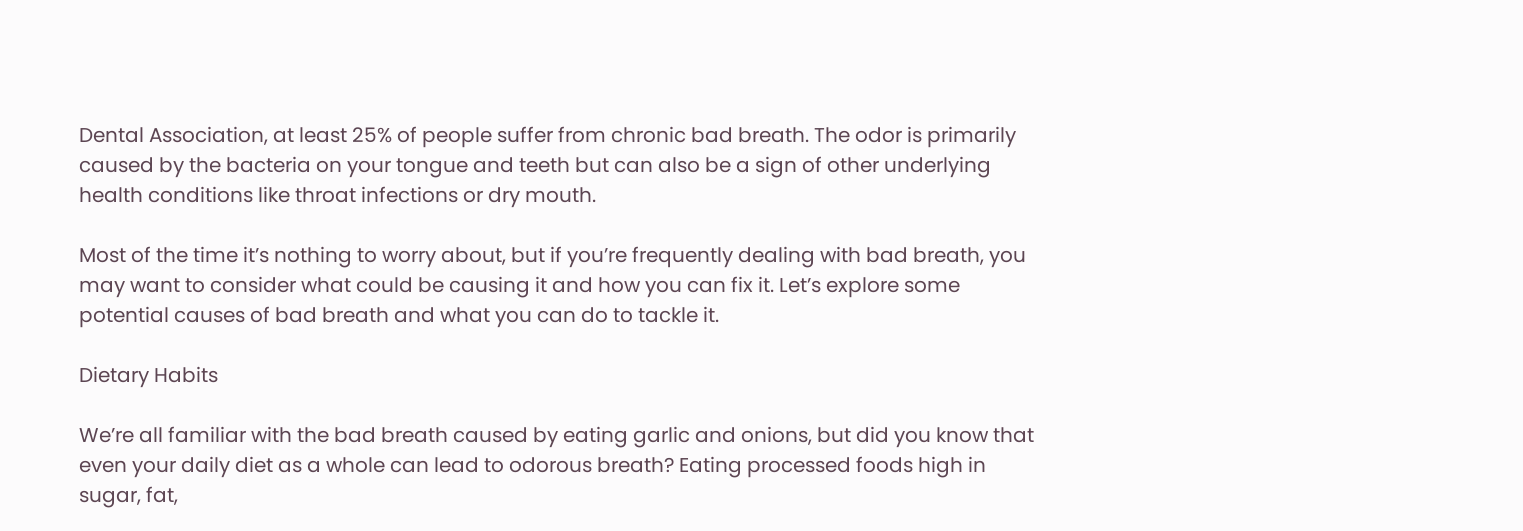Dental Association, at least 25% of people suffer from chronic bad breath. The odor is primarily caused by the bacteria on your tongue and teeth but can also be a sign of other underlying health conditions like throat infections or dry mouth.

Most of the time it’s nothing to worry about, but if you’re frequently dealing with bad breath, you may want to consider what could be causing it and how you can fix it. Let’s explore some potential causes of bad breath and what you can do to tackle it.

Dietary Habits

We’re all familiar with the bad breath caused by eating garlic and onions, but did you know that even your daily diet as a whole can lead to odorous breath? Eating processed foods high in sugar, fat,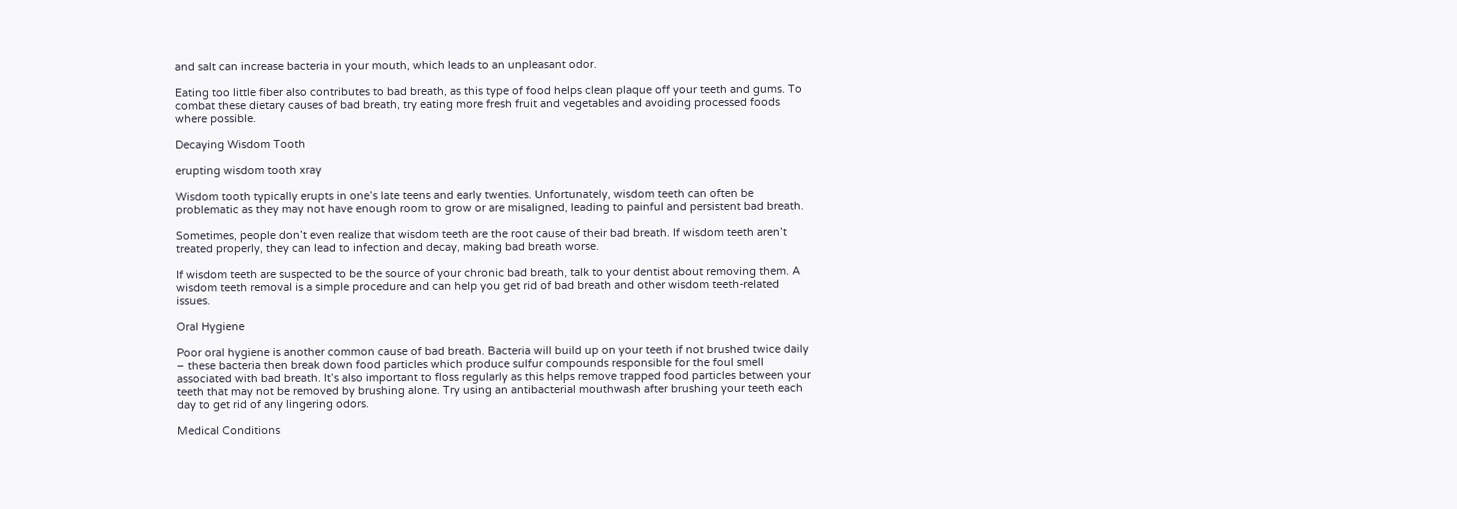and salt can increase bacteria in your mouth, which leads to an unpleasant odor.

Eating too little fiber also contributes to bad breath, as this type of food helps clean plaque off your teeth and gums. To combat these dietary causes of bad breath, try eating more fresh fruit and vegetables and avoiding processed foods where possible.

Decaying Wisdom Tooth

erupting wisdom tooth xray

Wisdom tooth typically erupts in one’s late teens and early twenties. Unfortunately, wisdom teeth can often be problematic as they may not have enough room to grow or are misaligned, leading to painful and persistent bad breath.

Sometimes, people don’t even realize that wisdom teeth are the root cause of their bad breath. If wisdom teeth aren’t treated properly, they can lead to infection and decay, making bad breath worse.

If wisdom teeth are suspected to be the source of your chronic bad breath, talk to your dentist about removing them. A wisdom teeth removal is a simple procedure and can help you get rid of bad breath and other wisdom teeth-related issues.

Oral Hygiene

Poor oral hygiene is another common cause of bad breath. Bacteria will build up on your teeth if not brushed twice daily – these bacteria then break down food particles which produce sulfur compounds responsible for the foul smell associated with bad breath. It’s also important to floss regularly as this helps remove trapped food particles between your teeth that may not be removed by brushing alone. Try using an antibacterial mouthwash after brushing your teeth each day to get rid of any lingering odors.

Medical Conditions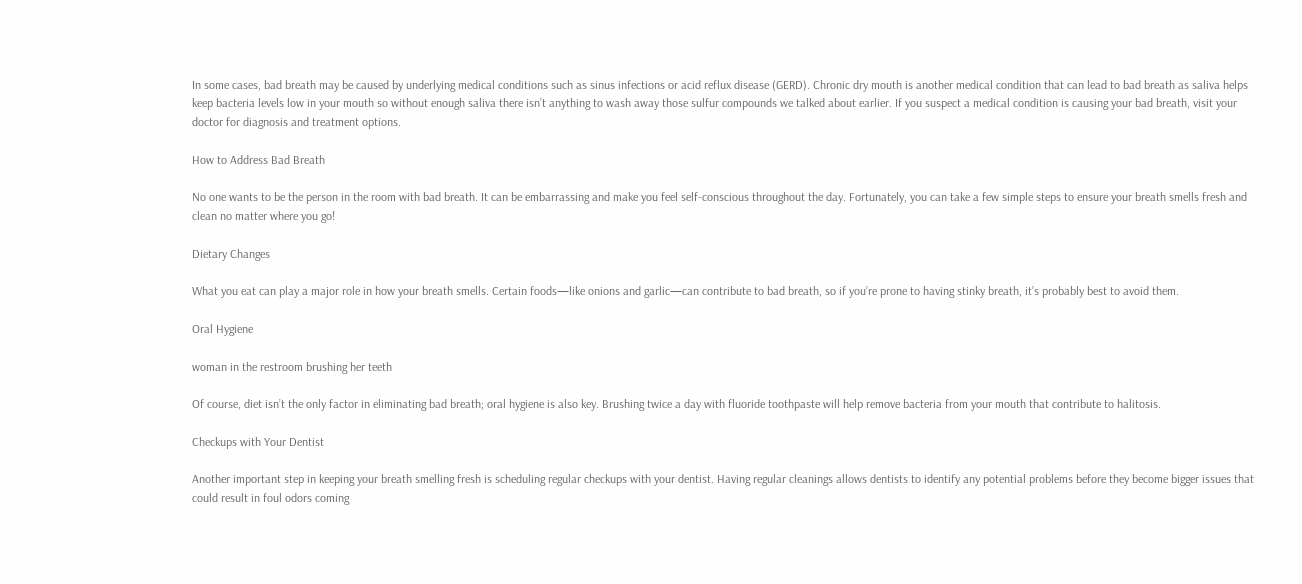In some cases, bad breath may be caused by underlying medical conditions such as sinus infections or acid reflux disease (GERD). Chronic dry mouth is another medical condition that can lead to bad breath as saliva helps keep bacteria levels low in your mouth so without enough saliva there isn’t anything to wash away those sulfur compounds we talked about earlier. If you suspect a medical condition is causing your bad breath, visit your doctor for diagnosis and treatment options.

How to Address Bad Breath

No one wants to be the person in the room with bad breath. It can be embarrassing and make you feel self-conscious throughout the day. Fortunately, you can take a few simple steps to ensure your breath smells fresh and clean no matter where you go!

Dietary Changes

What you eat can play a major role in how your breath smells. Certain foods—like onions and garlic—can contribute to bad breath, so if you’re prone to having stinky breath, it’s probably best to avoid them.

Oral Hygiene

woman in the restroom brushing her teeth

Of course, diet isn’t the only factor in eliminating bad breath; oral hygiene is also key. Brushing twice a day with fluoride toothpaste will help remove bacteria from your mouth that contribute to halitosis.

Checkups with Your Dentist

Another important step in keeping your breath smelling fresh is scheduling regular checkups with your dentist. Having regular cleanings allows dentists to identify any potential problems before they become bigger issues that could result in foul odors coming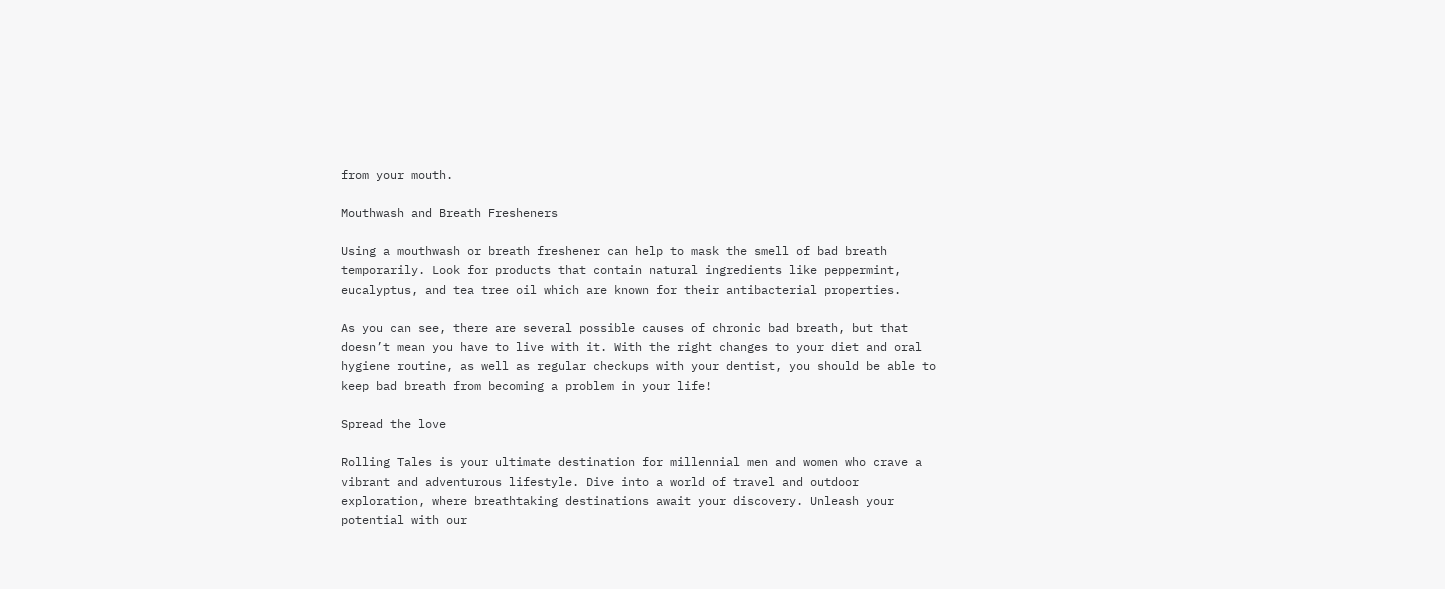from your mouth.

Mouthwash and Breath Fresheners

Using a mouthwash or breath freshener can help to mask the smell of bad breath temporarily. Look for products that contain natural ingredients like peppermint, eucalyptus, and tea tree oil which are known for their antibacterial properties.

As you can see, there are several possible causes of chronic bad breath, but that doesn’t mean you have to live with it. With the right changes to your diet and oral hygiene routine, as well as regular checkups with your dentist, you should be able to keep bad breath from becoming a problem in your life!

Spread the love

Rolling Tales is your ultimate destination for millennial men and women who crave a vibrant and adventurous lifestyle. Dive into a world of travel and outdoor exploration, where breathtaking destinations await your discovery. Unleash your potential with our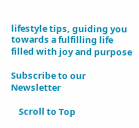lifestyle tips, guiding you towards a fulfilling life filled with joy and purpose

Subscribe to our Newsletter

    Scroll to Top